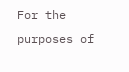For the purposes of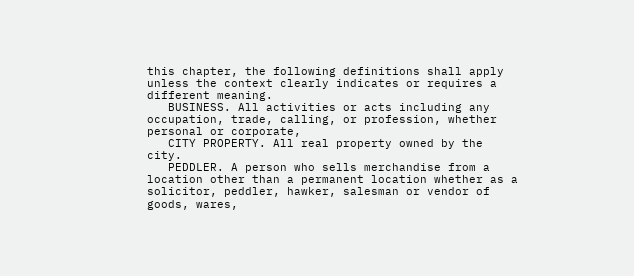this chapter, the following definitions shall apply unless the context clearly indicates or requires a different meaning.
   BUSINESS. All activities or acts including any occupation, trade, calling, or profession, whether personal or corporate,
   CITY PROPERTY. All real property owned by the city.
   PEDDLER. A person who sells merchandise from a location other than a permanent location whether as a solicitor, peddler, hawker, salesman or vendor of goods, wares,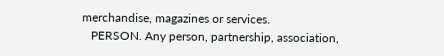merchandise, magazines or services.
   PERSON. Any person, partnership, association,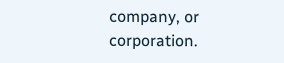company, or corporation.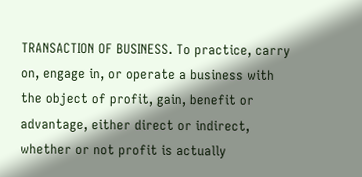TRANSACTION OF BUSINESS. To practice, carry on, engage in, or operate a business with the object of profit, gain, benefit or advantage, either direct or indirect, whether or not profit is actually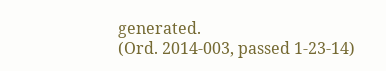generated.
(Ord. 2014-003, passed 1-23-14)